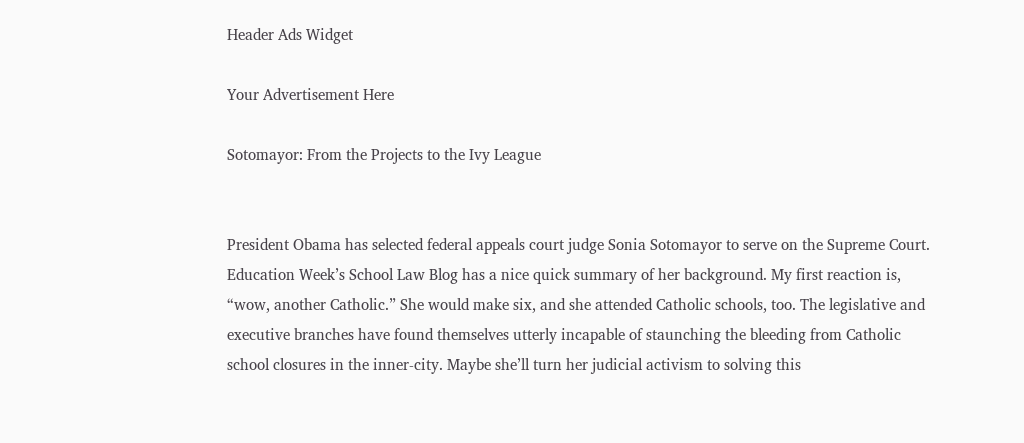Header Ads Widget

Your Advertisement Here

Sotomayor: From the Projects to the Ivy League


President Obama has selected federal appeals court judge Sonia Sotomayor to serve on the Supreme Court. Education Week’s School Law Blog has a nice quick summary of her background. My first reaction is, “wow, another Catholic.” She would make six, and she attended Catholic schools, too. The legislative and executive branches have found themselves utterly incapable of staunching the bleeding from Catholic school closures in the inner-city. Maybe she’ll turn her judicial activism to solving this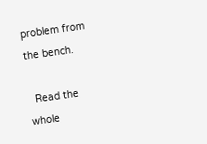problem from the bench.

  Read the whole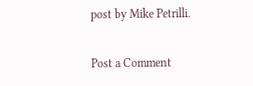post by Mike Petrilli.

Post a Comment